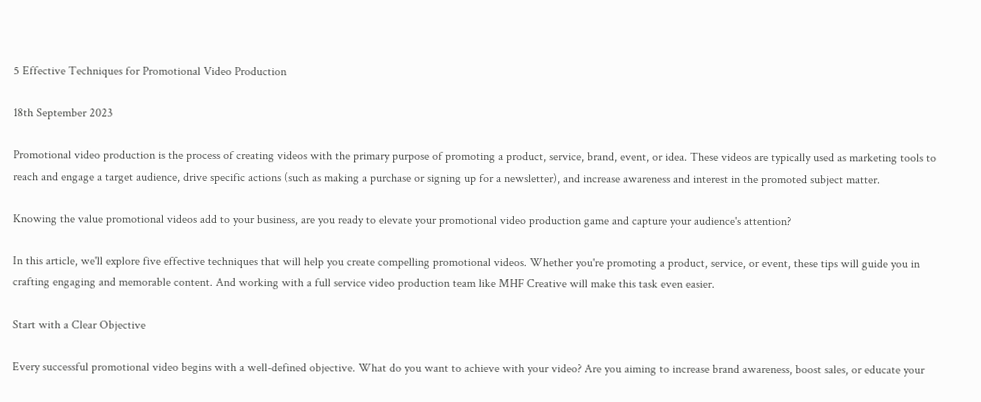5 Effective Techniques for Promotional Video Production

18th September 2023

Promotional video production is the process of creating videos with the primary purpose of promoting a product, service, brand, event, or idea. These videos are typically used as marketing tools to reach and engage a target audience, drive specific actions (such as making a purchase or signing up for a newsletter), and increase awareness and interest in the promoted subject matter.

Knowing the value promotional videos add to your business, are you ready to elevate your promotional video production game and capture your audience's attention?

In this article, we'll explore five effective techniques that will help you create compelling promotional videos. Whether you're promoting a product, service, or event, these tips will guide you in crafting engaging and memorable content. And working with a full service video production team like MHF Creative will make this task even easier.

Start with a Clear Objective

Every successful promotional video begins with a well-defined objective. What do you want to achieve with your video? Are you aiming to increase brand awareness, boost sales, or educate your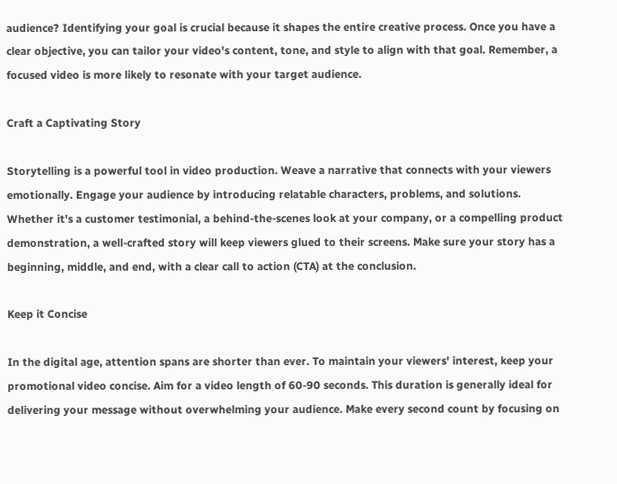audience? Identifying your goal is crucial because it shapes the entire creative process. Once you have a clear objective, you can tailor your video's content, tone, and style to align with that goal. Remember, a focused video is more likely to resonate with your target audience.

Craft a Captivating Story

Storytelling is a powerful tool in video production. Weave a narrative that connects with your viewers emotionally. Engage your audience by introducing relatable characters, problems, and solutions. Whether it's a customer testimonial, a behind-the-scenes look at your company, or a compelling product demonstration, a well-crafted story will keep viewers glued to their screens. Make sure your story has a beginning, middle, and end, with a clear call to action (CTA) at the conclusion.

Keep it Concise

In the digital age, attention spans are shorter than ever. To maintain your viewers' interest, keep your promotional video concise. Aim for a video length of 60-90 seconds. This duration is generally ideal for delivering your message without overwhelming your audience. Make every second count by focusing on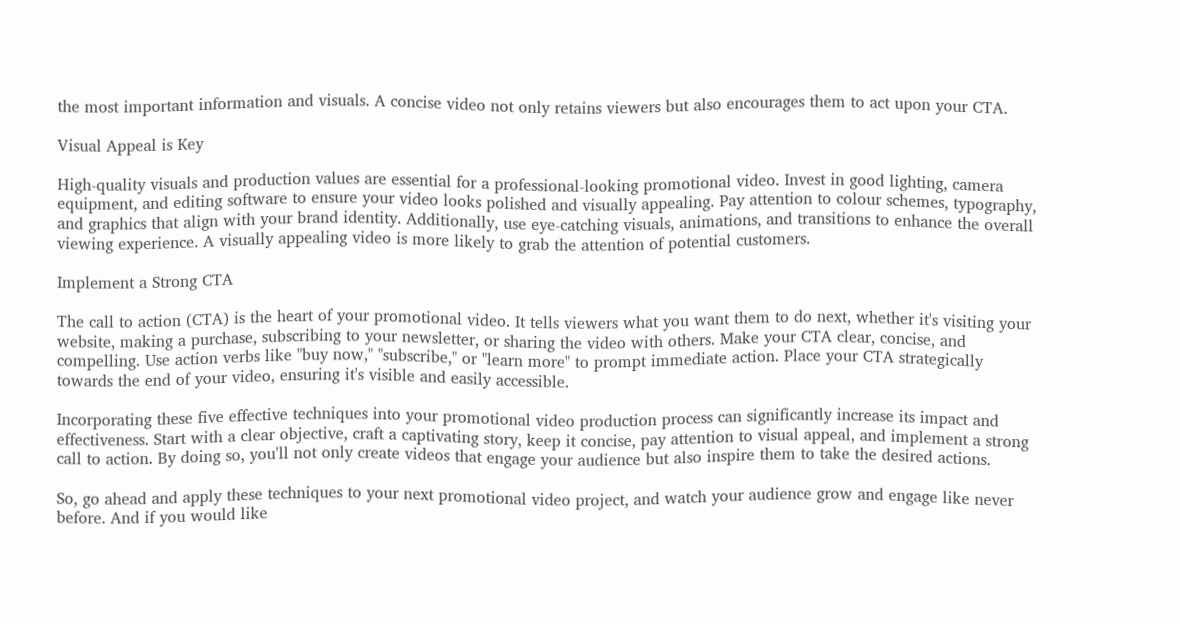the most important information and visuals. A concise video not only retains viewers but also encourages them to act upon your CTA.

Visual Appeal is Key

High-quality visuals and production values are essential for a professional-looking promotional video. Invest in good lighting, camera equipment, and editing software to ensure your video looks polished and visually appealing. Pay attention to colour schemes, typography, and graphics that align with your brand identity. Additionally, use eye-catching visuals, animations, and transitions to enhance the overall viewing experience. A visually appealing video is more likely to grab the attention of potential customers.

Implement a Strong CTA

The call to action (CTA) is the heart of your promotional video. It tells viewers what you want them to do next, whether it's visiting your website, making a purchase, subscribing to your newsletter, or sharing the video with others. Make your CTA clear, concise, and compelling. Use action verbs like "buy now," "subscribe," or "learn more" to prompt immediate action. Place your CTA strategically towards the end of your video, ensuring it's visible and easily accessible.

Incorporating these five effective techniques into your promotional video production process can significantly increase its impact and effectiveness. Start with a clear objective, craft a captivating story, keep it concise, pay attention to visual appeal, and implement a strong call to action. By doing so, you'll not only create videos that engage your audience but also inspire them to take the desired actions.

So, go ahead and apply these techniques to your next promotional video project, and watch your audience grow and engage like never before. And if you would like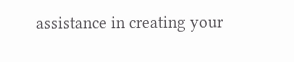assistance in creating your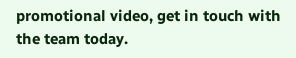promotional video, get in touch with the team today.